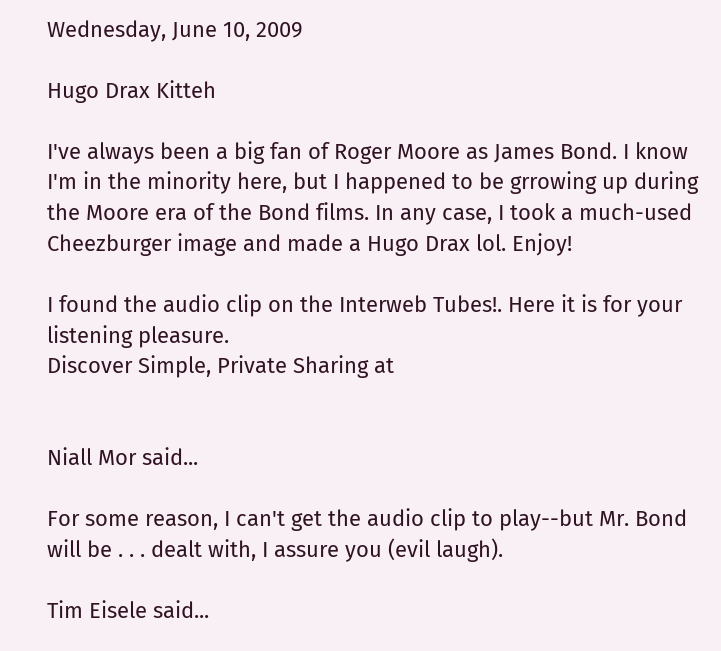Wednesday, June 10, 2009

Hugo Drax Kitteh

I've always been a big fan of Roger Moore as James Bond. I know I'm in the minority here, but I happened to be grrowing up during the Moore era of the Bond films. In any case, I took a much-used Cheezburger image and made a Hugo Drax lol. Enjoy!

I found the audio clip on the Interweb Tubes!. Here it is for your listening pleasure.
Discover Simple, Private Sharing at


Niall Mor said...

For some reason, I can't get the audio clip to play--but Mr. Bond will be . . . dealt with, I assure you (evil laugh).

Tim Eisele said...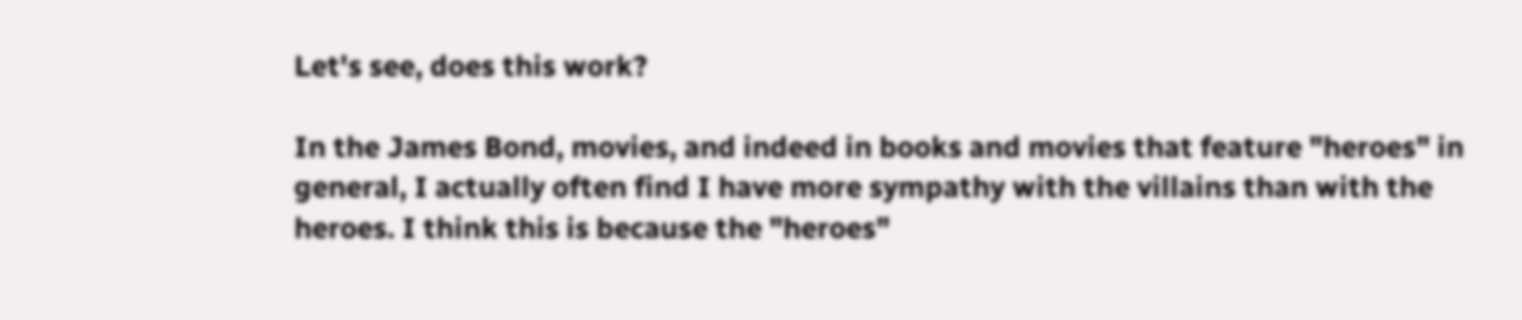Let's see, does this work?

In the James Bond, movies, and indeed in books and movies that feature "heroes" in general, I actually often find I have more sympathy with the villains than with the heroes. I think this is because the "heroes"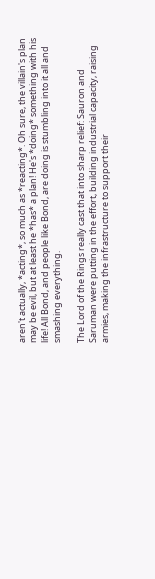aren't actually, *acting*, so much as *reacting*. Oh sure, the villain's plan may be evil, but at least he *has* a plan! He's *doing* something with his life! All Bond, and people like Bond, are doing is stumbling into it all and smashing everything.

The Lord of the Rings really cast that into sharp relief: Sauron and Saruman were putting in the effort, building industrial capacity, raising armies, making the infrastructure to support their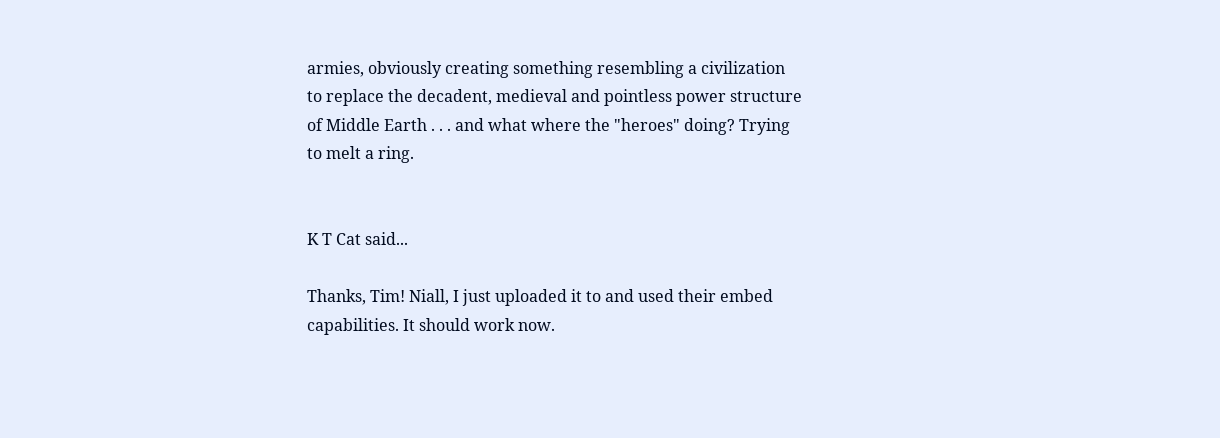armies, obviously creating something resembling a civilization to replace the decadent, medieval and pointless power structure of Middle Earth . . . and what where the "heroes" doing? Trying to melt a ring.


K T Cat said...

Thanks, Tim! Niall, I just uploaded it to and used their embed capabilities. It should work now.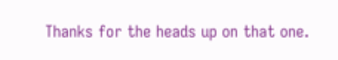Thanks for the heads up on that one.